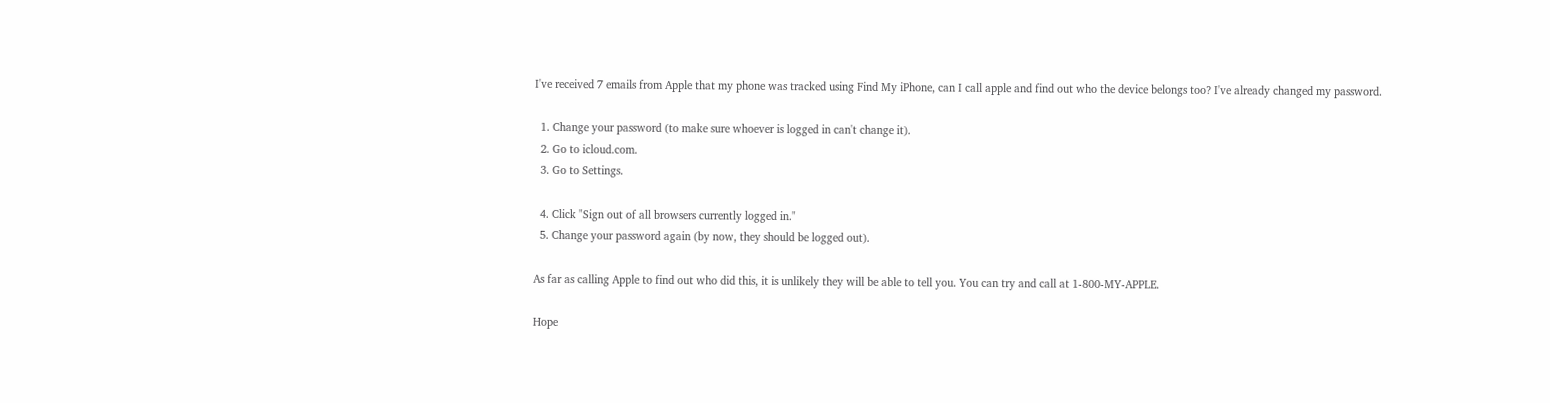I've received 7 emails from Apple that my phone was tracked using Find My iPhone, can I call apple and find out who the device belongs too? I've already changed my password.

  1. Change your password (to make sure whoever is logged in can't change it).
  2. Go to icloud.com.
  3. Go to Settings.

  4. Click "Sign out of all browsers currently logged in."
  5. Change your password again (by now, they should be logged out).

As far as calling Apple to find out who did this, it is unlikely they will be able to tell you. You can try and call at 1-800-MY-APPLE.

Hope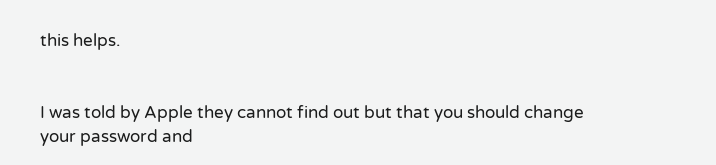this helps.


I was told by Apple they cannot find out but that you should change your password and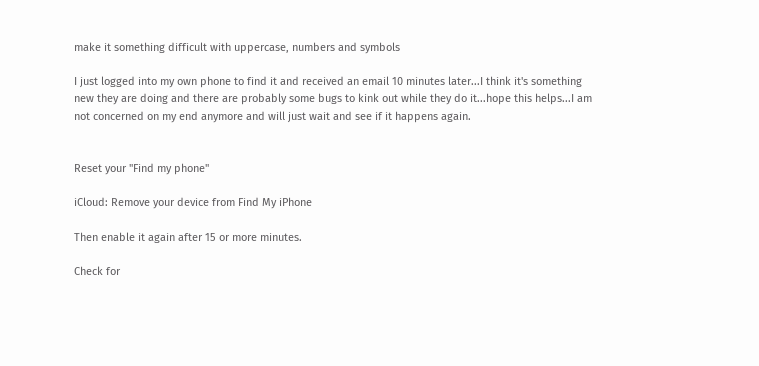make it something difficult with uppercase, numbers and symbols

I just logged into my own phone to find it and received an email 10 minutes later...I think it's something new they are doing and there are probably some bugs to kink out while they do it...hope this helps...I am not concerned on my end anymore and will just wait and see if it happens again.


Reset your "Find my phone"

iCloud: Remove your device from Find My iPhone

Then enable it again after 15 or more minutes.

Check for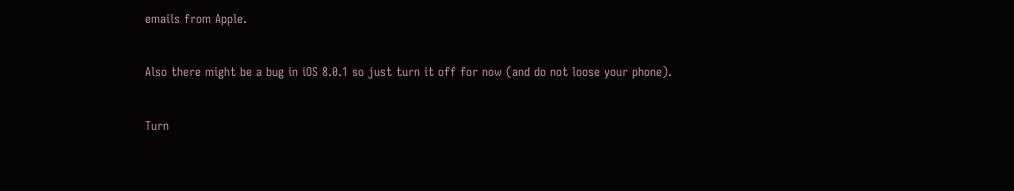emails from Apple.

Also there might be a bug in iOS 8.0.1 so just turn it off for now (and do not loose your phone).

Turn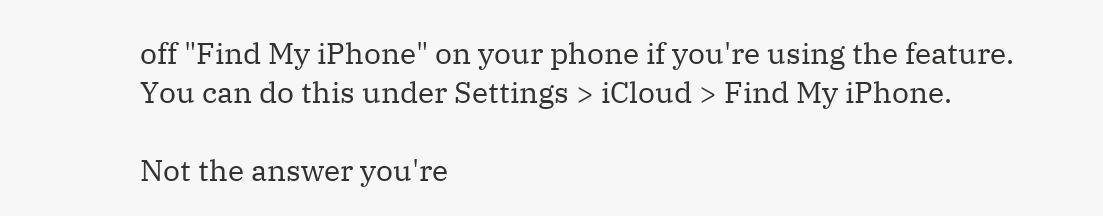off "Find My iPhone" on your phone if you're using the feature. You can do this under Settings > iCloud > Find My iPhone.

Not the answer you're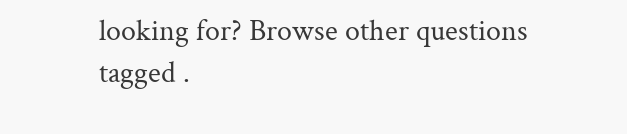looking for? Browse other questions tagged .